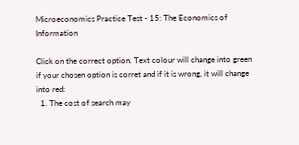Microeconomics Practice Test - 15: The Economics of Information

Click on the correct option. Text colour will change into green if your chosen option is corret and if it is wrong, it will change into red:
  1. The cost of search may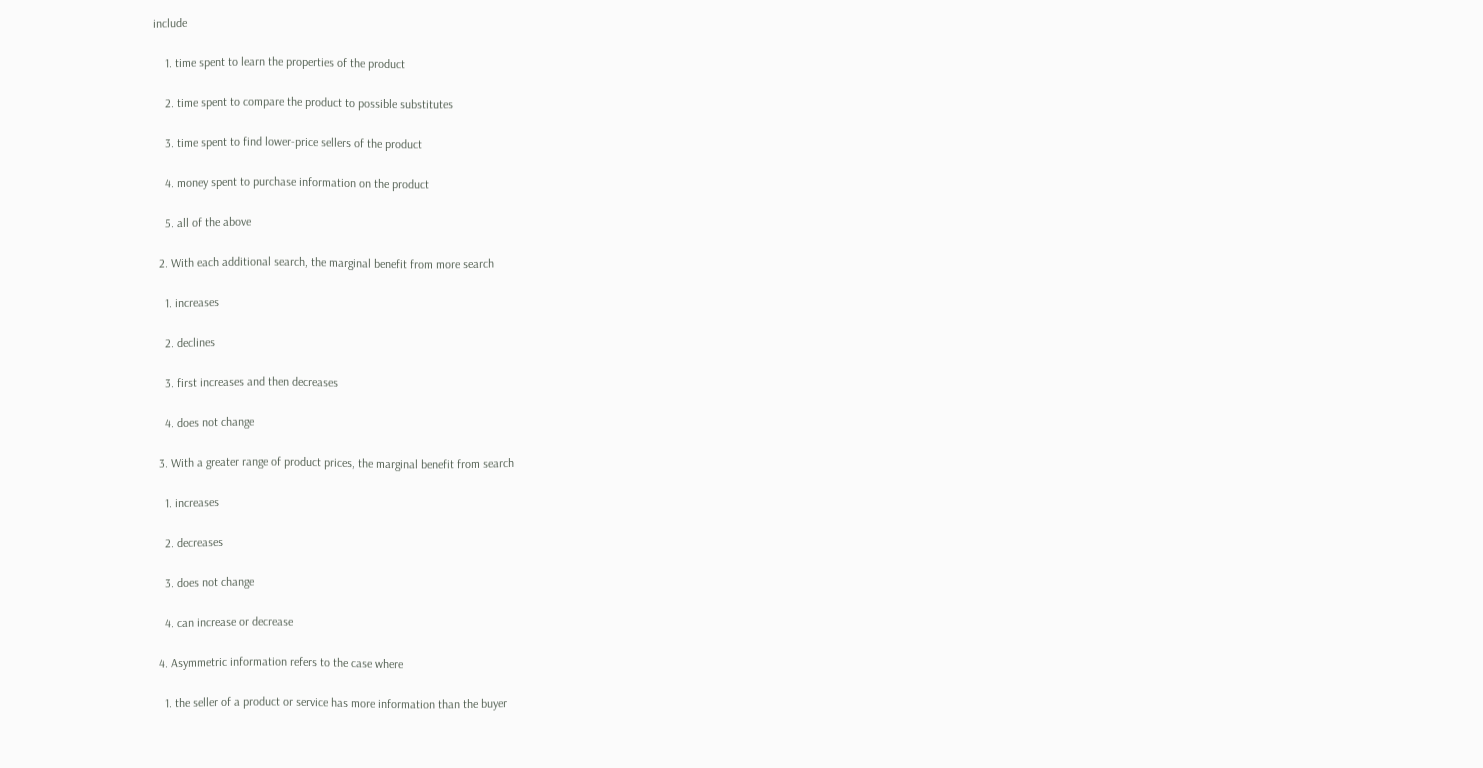include

    1. time spent to learn the properties of the product

    2. time spent to compare the product to possible substitutes

    3. time spent to find lower-price sellers of the product

    4. money spent to purchase information on the product

    5. all of the above

  2. With each additional search, the marginal benefit from more search

    1. increases

    2. declines

    3. first increases and then decreases

    4. does not change

  3. With a greater range of product prices, the marginal benefit from search

    1. increases

    2. decreases

    3. does not change

    4. can increase or decrease

  4. Asymmetric information refers to the case where

    1. the seller of a product or service has more information than the buyer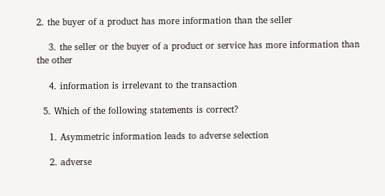2. the buyer of a product has more information than the seller

    3. the seller or the buyer of a product or service has more information than the other

    4. information is irrelevant to the transaction

  5. Which of the following statements is correct?

    1. Asymmetric information leads to adverse selection

    2. adverse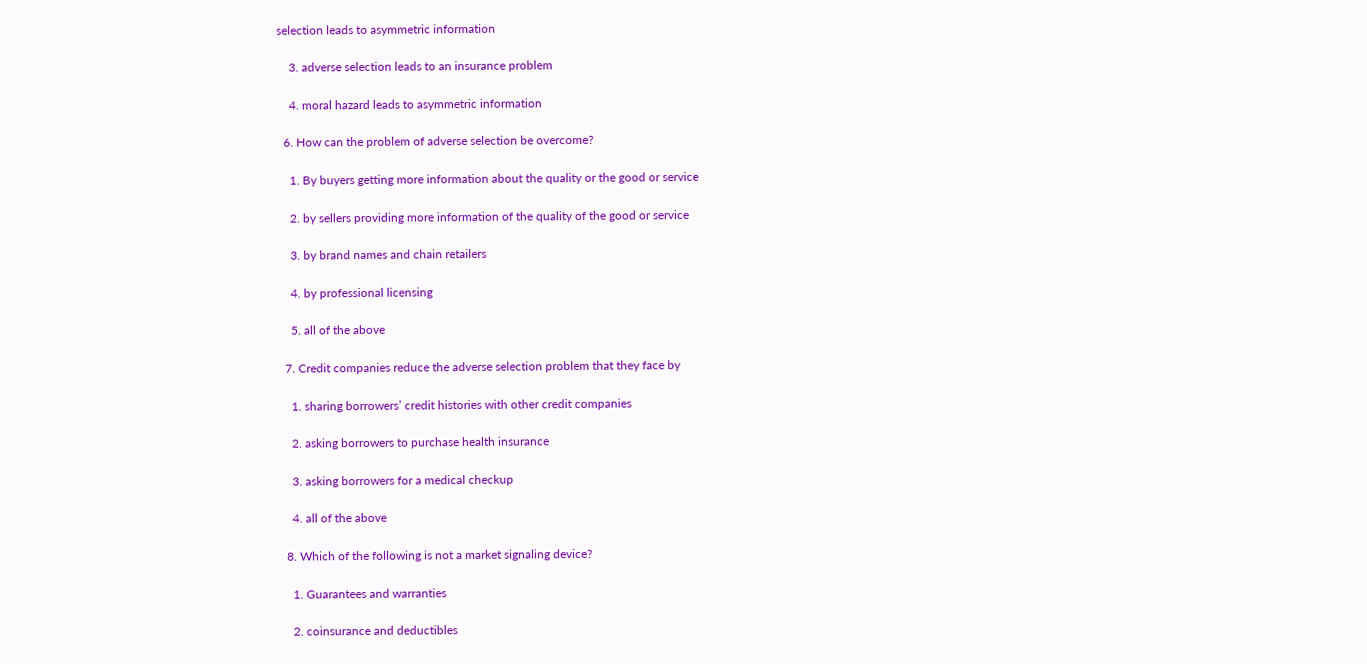selection leads to asymmetric information

    3. adverse selection leads to an insurance problem

    4. moral hazard leads to asymmetric information

  6. How can the problem of adverse selection be overcome?

    1. By buyers getting more information about the quality or the good or service

    2. by sellers providing more information of the quality of the good or service

    3. by brand names and chain retailers

    4. by professional licensing

    5. all of the above

  7. Credit companies reduce the adverse selection problem that they face by

    1. sharing borrowers’ credit histories with other credit companies

    2. asking borrowers to purchase health insurance

    3. asking borrowers for a medical checkup

    4. all of the above

  8. Which of the following is not a market signaling device?

    1. Guarantees and warranties

    2. coinsurance and deductibles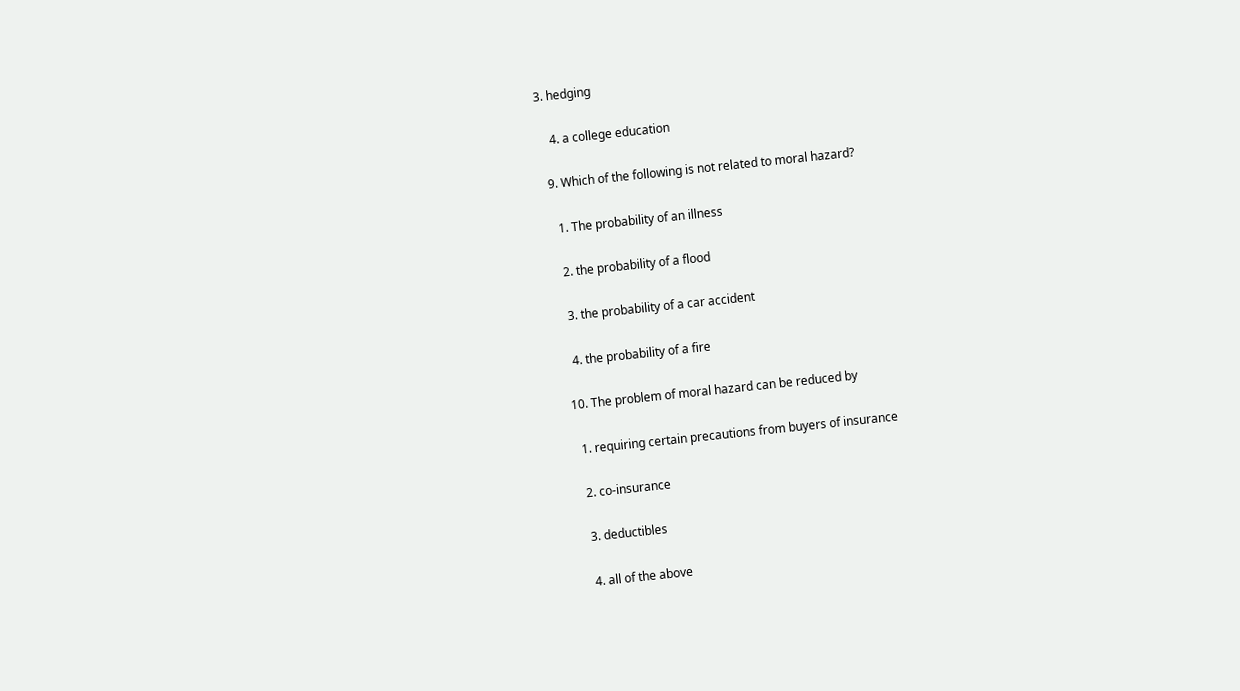3. hedging

    4. a college education

  9. Which of the following is not related to moral hazard?

    1. The probability of an illness

    2. the probability of a flood

    3. the probability of a car accident

    4. the probability of a fire

  10. The problem of moral hazard can be reduced by

    1. requiring certain precautions from buyers of insurance

    2. co-insurance

    3. deductibles

    4. all of the above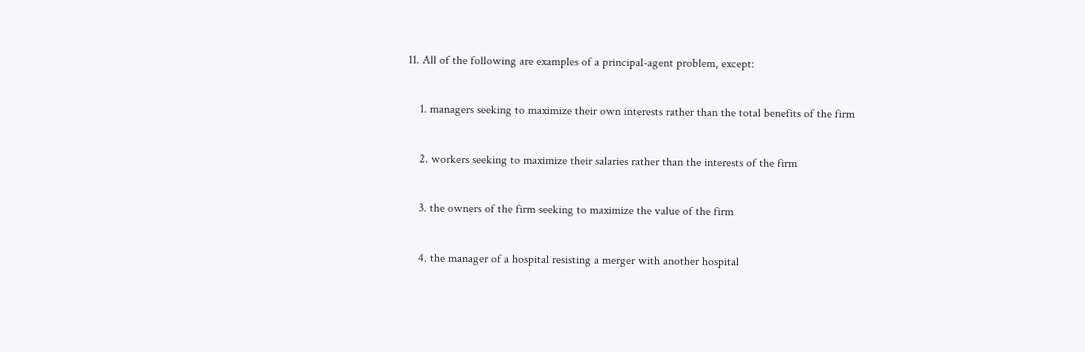11. All of the following are examples of a principal-agent problem, except:

    1. managers seeking to maximize their own interests rather than the total benefits of the firm

    2. workers seeking to maximize their salaries rather than the interests of the firm

    3. the owners of the firm seeking to maximize the value of the firm

    4. the manager of a hospital resisting a merger with another hospital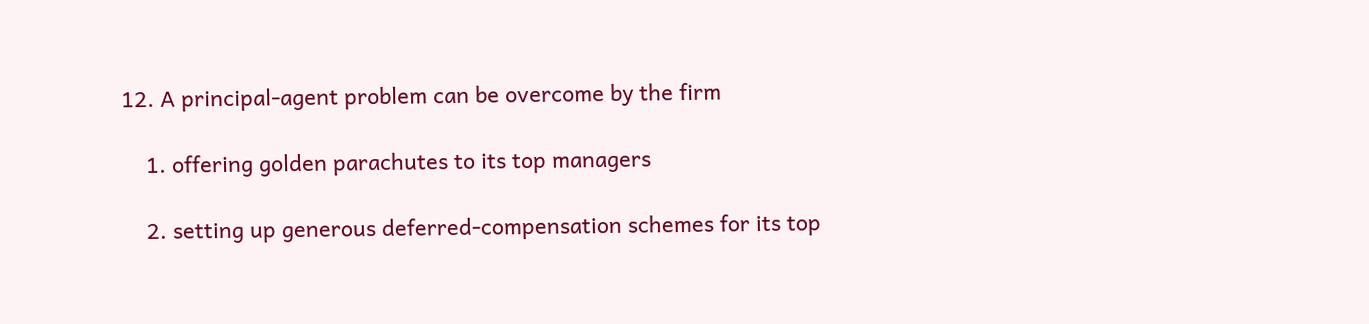12. A principal-agent problem can be overcome by the firm

    1. offering golden parachutes to its top managers

    2. setting up generous deferred-compensation schemes for its top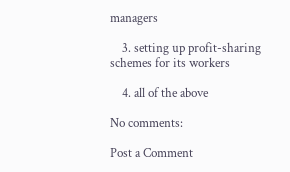managers

    3. setting up profit-sharing schemes for its workers

    4. all of the above

No comments:

Post a Comment